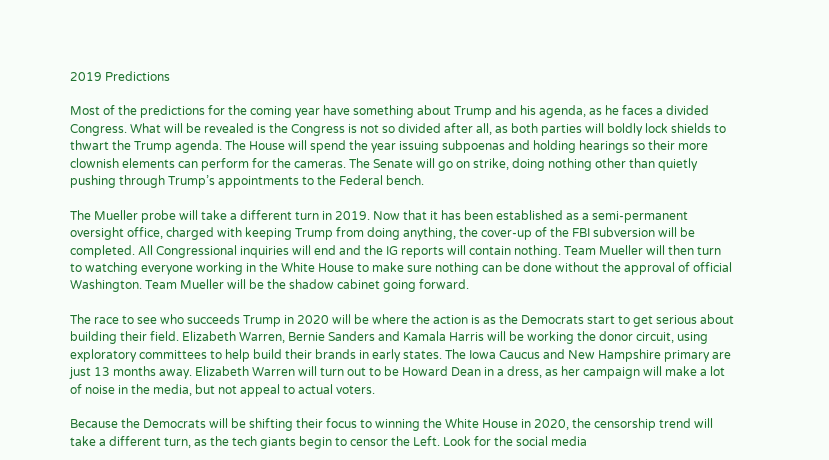2019 Predictions

Most of the predictions for the coming year have something about Trump and his agenda, as he faces a divided Congress. What will be revealed is the Congress is not so divided after all, as both parties will boldly lock shields to thwart the Trump agenda. The House will spend the year issuing subpoenas and holding hearings so their more clownish elements can perform for the cameras. The Senate will go on strike, doing nothing other than quietly pushing through Trump’s appointments to the Federal bench.

The Mueller probe will take a different turn in 2019. Now that it has been established as a semi-permanent oversight office, charged with keeping Trump from doing anything, the cover-up of the FBI subversion will be completed. All Congressional inquiries will end and the IG reports will contain nothing. Team Mueller will then turn to watching everyone working in the White House to make sure nothing can be done without the approval of official Washington. Team Mueller will be the shadow cabinet going forward.

The race to see who succeeds Trump in 2020 will be where the action is as the Democrats start to get serious about building their field. Elizabeth Warren, Bernie Sanders and Kamala Harris will be working the donor circuit, using exploratory committees to help build their brands in early states. The Iowa Caucus and New Hampshire primary are just 13 months away. Elizabeth Warren will turn out to be Howard Dean in a dress, as her campaign will make a lot of noise in the media, but not appeal to actual voters.

Because the Democrats will be shifting their focus to winning the White House in 2020, the censorship trend will take a different turn, as the tech giants begin to censor the Left. Look for the social media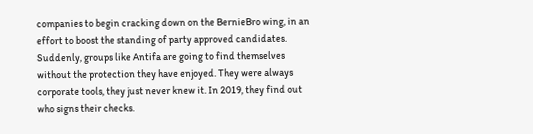companies to begin cracking down on the BernieBro wing, in an effort to boost the standing of party approved candidates. Suddenly, groups like Antifa are going to find themselves without the protection they have enjoyed. They were always corporate tools, they just never knew it. In 2019, they find out who signs their checks.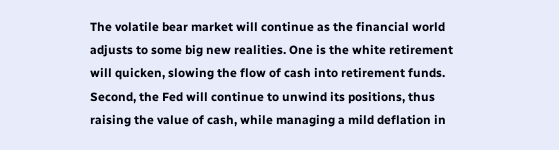The volatile bear market will continue as the financial world adjusts to some big new realities. One is the white retirement will quicken, slowing the flow of cash into retirement funds. Second, the Fed will continue to unwind its positions, thus raising the value of cash, while managing a mild deflation in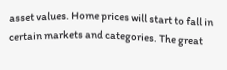asset values. Home prices will start to fall in certain markets and categories. The great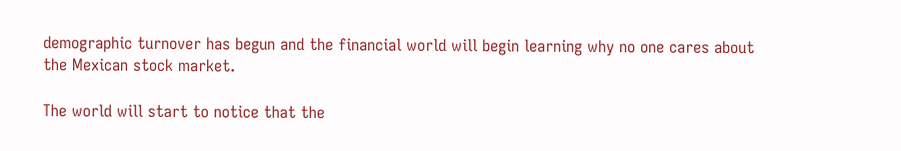demographic turnover has begun and the financial world will begin learning why no one cares about the Mexican stock market.

The world will start to notice that the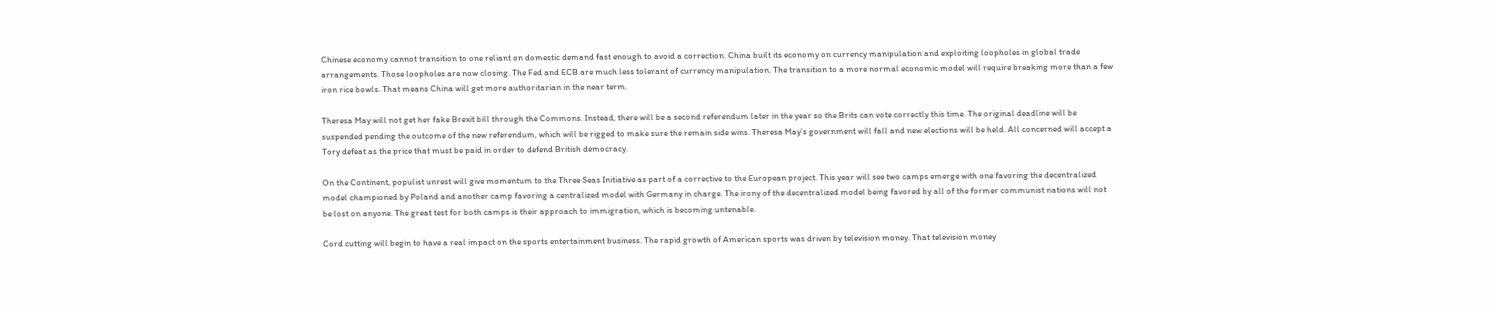Chinese economy cannot transition to one reliant on domestic demand fast enough to avoid a correction. China built its economy on currency manipulation and exploiting loopholes in global trade arrangements. Those loopholes are now closing. The Fed and ECB are much less tolerant of currency manipulation. The transition to a more normal economic model will require breaking more than a few iron rice bowls. That means China will get more authoritarian in the near term.

Theresa May will not get her fake Brexit bill through the Commons. Instead, there will be a second referendum later in the year so the Brits can vote correctly this time. The original deadline will be suspended pending the outcome of the new referendum, which will be rigged to make sure the remain side wins. Theresa May’s government will fall and new elections will be held. All concerned will accept a Tory defeat as the price that must be paid in order to defend British democracy.

On the Continent, populist unrest will give momentum to the Three Seas Initiative as part of a corrective to the European project. This year will see two camps emerge with one favoring the decentralized model championed by Poland and another camp favoring a centralized model with Germany in charge. The irony of the decentralized model being favored by all of the former communist nations will not be lost on anyone. The great test for both camps is their approach to immigration, which is becoming untenable.

Cord cutting will begin to have a real impact on the sports entertainment business. The rapid growth of American sports was driven by television money. That television money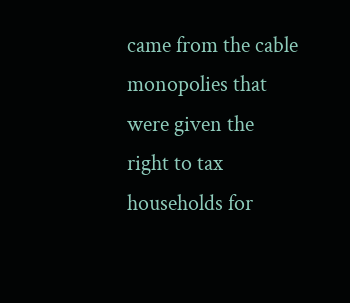came from the cable monopolies that were given the right to tax households for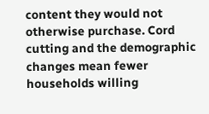content they would not otherwise purchase. Cord cutting and the demographic changes mean fewer households willing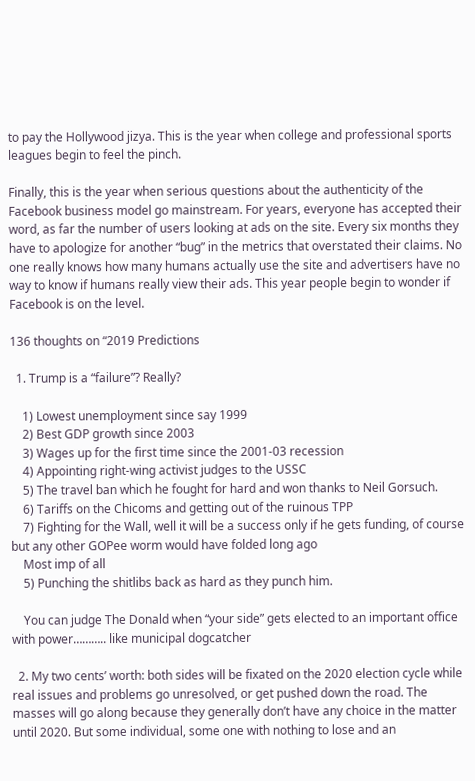to pay the Hollywood jizya. This is the year when college and professional sports leagues begin to feel the pinch.

Finally, this is the year when serious questions about the authenticity of the Facebook business model go mainstream. For years, everyone has accepted their word, as far the number of users looking at ads on the site. Every six months they have to apologize for another “bug” in the metrics that overstated their claims. No one really knows how many humans actually use the site and advertisers have no way to know if humans really view their ads. This year people begin to wonder if Facebook is on the level.

136 thoughts on “2019 Predictions

  1. Trump is a “failure”? Really?

    1) Lowest unemployment since say 1999
    2) Best GDP growth since 2003
    3) Wages up for the first time since the 2001-03 recession
    4) Appointing right-wing activist judges to the USSC
    5) The travel ban which he fought for hard and won thanks to Neil Gorsuch.
    6) Tariffs on the Chicoms and getting out of the ruinous TPP
    7) Fighting for the Wall, well it will be a success only if he gets funding, of course but any other GOPee worm would have folded long ago
    Most imp of all
    5) Punching the shitlibs back as hard as they punch him.

    You can judge The Donald when “your side” gets elected to an important office with power……….. like municipal dogcatcher

  2. My two cents’ worth: both sides will be fixated on the 2020 election cycle while real issues and problems go unresolved, or get pushed down the road. The masses will go along because they generally don’t have any choice in the matter until 2020. But some individual, some one with nothing to lose and an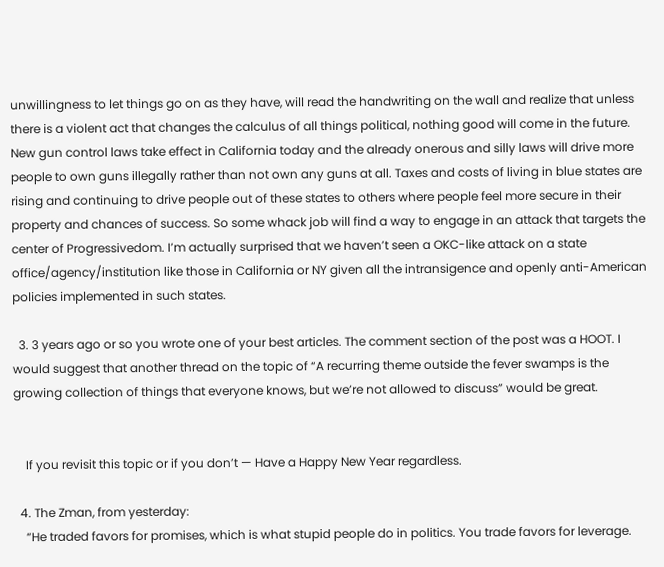unwillingness to let things go on as they have, will read the handwriting on the wall and realize that unless there is a violent act that changes the calculus of all things political, nothing good will come in the future. New gun control laws take effect in California today and the already onerous and silly laws will drive more people to own guns illegally rather than not own any guns at all. Taxes and costs of living in blue states are rising and continuing to drive people out of these states to others where people feel more secure in their property and chances of success. So some whack job will find a way to engage in an attack that targets the center of Progressivedom. I’m actually surprised that we haven’t seen a OKC-like attack on a state office/agency/institution like those in California or NY given all the intransigence and openly anti-American policies implemented in such states.

  3. 3 years ago or so you wrote one of your best articles. The comment section of the post was a HOOT. I would suggest that another thread on the topic of “A recurring theme outside the fever swamps is the growing collection of things that everyone knows, but we’re not allowed to discuss” would be great.


    If you revisit this topic or if you don’t — Have a Happy New Year regardless.

  4. The Zman, from yesterday:
    “He traded favors for promises, which is what stupid people do in politics. You trade favors for leverage.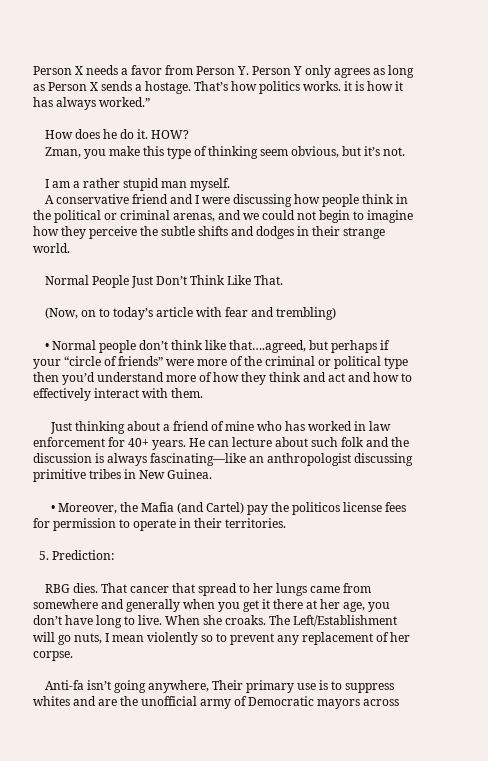Person X needs a favor from Person Y. Person Y only agrees as long as Person X sends a hostage. That’s how politics works. it is how it has always worked.”

    How does he do it. HOW?
    Zman, you make this type of thinking seem obvious, but it’s not.

    I am a rather stupid man myself.
    A conservative friend and I were discussing how people think in the political or criminal arenas, and we could not begin to imagine how they perceive the subtle shifts and dodges in their strange world.

    Normal People Just Don’t Think Like That.

    (Now, on to today’s article with fear and trembling)

    • Normal people don’t think like that….agreed, but perhaps if your “circle of friends” were more of the criminal or political type then you’d understand more of how they think and act and how to effectively interact with them.

      Just thinking about a friend of mine who has worked in law enforcement for 40+ years. He can lecture about such folk and the discussion is always fascinating—like an anthropologist discussing primitive tribes in New Guinea.

      • Moreover, the Mafia (and Cartel) pay the politicos license fees for permission to operate in their territories.

  5. Prediction:

    RBG dies. That cancer that spread to her lungs came from somewhere and generally when you get it there at her age, you don’t have long to live. When she croaks. The Left/Establishment will go nuts, I mean violently so to prevent any replacement of her corpse.

    Anti-fa isn’t going anywhere, Their primary use is to suppress whites and are the unofficial army of Democratic mayors across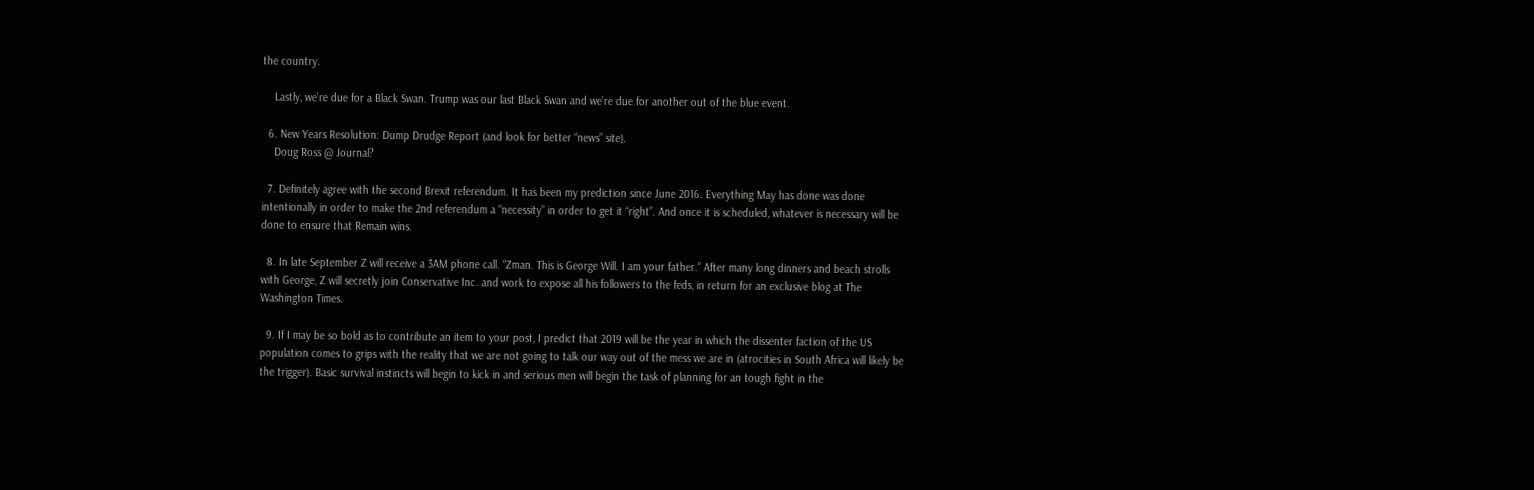the country.

    Lastly, we’re due for a Black Swan. Trump was our last Black Swan and we’re due for another out of the blue event.

  6. New Years Resolution: Dump Drudge Report (and look for better “news” site).
    Doug Ross @ Journal?

  7. Definitely agree with the second Brexit referendum. It has been my prediction since June 2016. Everything May has done was done intentionally in order to make the 2nd referendum a “necessity” in order to get it “right”. And once it is scheduled, whatever is necessary will be done to ensure that Remain wins.

  8. In late September Z will receive a 3AM phone call. “Zman. This is George Will. I am your father.” After many long dinners and beach strolls with George, Z will secretly join Conservative Inc. and work to expose all his followers to the feds, in return for an exclusive blog at The Washington Times.

  9. If I may be so bold as to contribute an item to your post, I predict that 2019 will be the year in which the dissenter faction of the US population comes to grips with the reality that we are not going to talk our way out of the mess we are in (atrocities in South Africa will likely be the trigger). Basic survival instincts will begin to kick in and serious men will begin the task of planning for an tough fight in the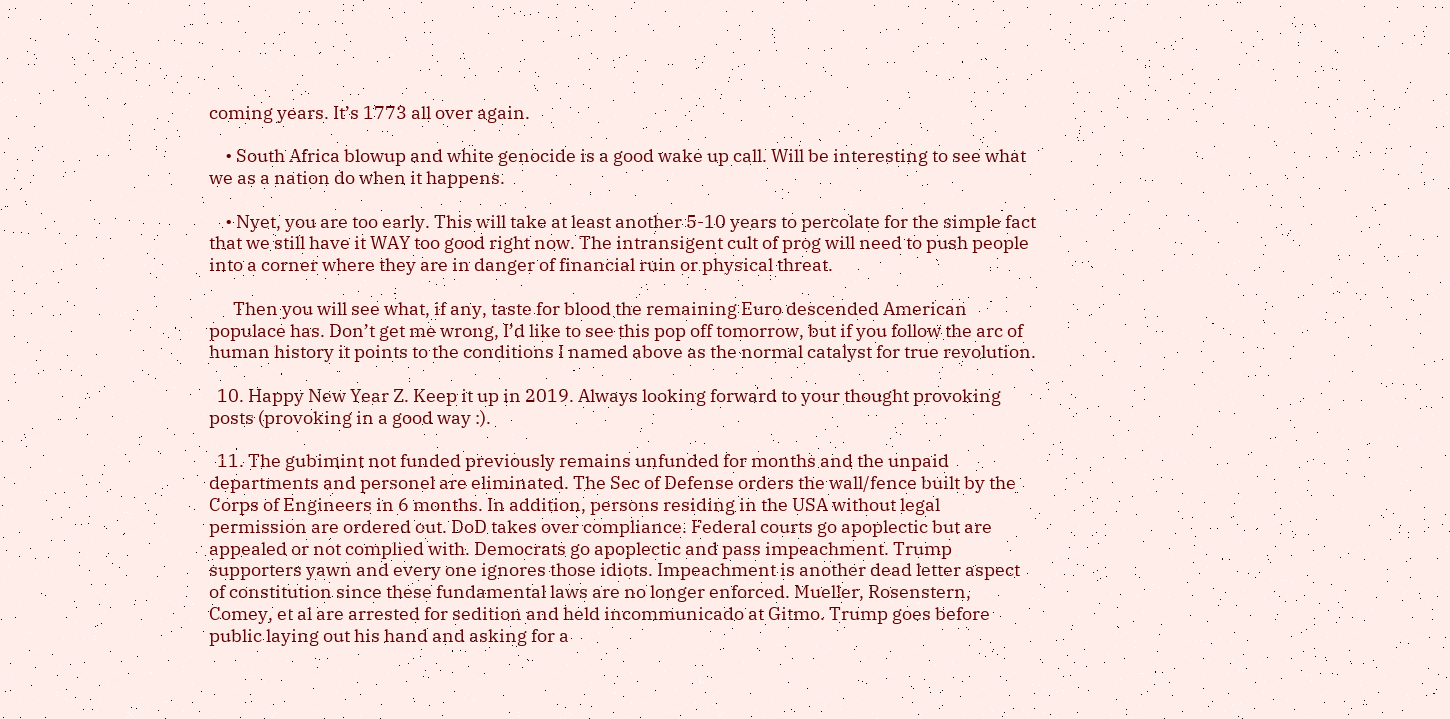coming years. It’s 1773 all over again.

    • South Africa blowup and white genocide is a good wake up call. Will be interesting to see what we as a nation do when it happens.

    • Nyet, you are too early. This will take at least another 5-10 years to percolate for the simple fact that we still have it WAY too good right now. The intransigent cult of prog will need to push people into a corner where they are in danger of financial ruin or physical threat.

      Then you will see what, if any, taste for blood the remaining Euro descended American populace has. Don’t get me wrong, I’d like to see this pop off tomorrow, but if you follow the arc of human history it points to the conditions I named above as the normal catalyst for true revolution.

  10. Happy New Year Z. Keep it up in 2019. Always looking forward to your thought provoking posts (provoking in a good way :).

  11. The gubimint not funded previously remains unfunded for months and the unpaid departments and personel are eliminated. The Sec of Defense orders the wall/fence built by the Corps of Engineers in 6 months. In addition, persons residing in the USA without legal permission are ordered out. DoD takes over compliance. Federal courts go apoplectic but are appealed or not complied with. Democrats go apoplectic and pass impeachment. Trump supporters yawn and every one ignores those idiots. Impeachment is another dead letter aspect of constitution since these fundamental laws are no longer enforced. Mueller, Rosenstern, Comey, et al are arrested for sedition and held incommunicado at Gitmo. Trump goes before public laying out his hand and asking for a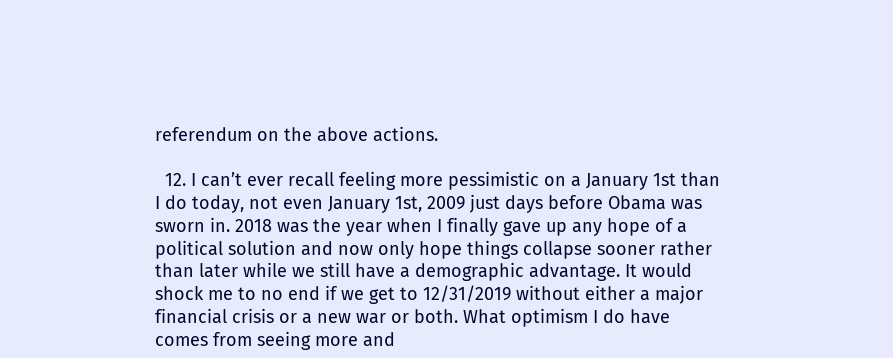referendum on the above actions.

  12. I can’t ever recall feeling more pessimistic on a January 1st than I do today, not even January 1st, 2009 just days before Obama was sworn in. 2018 was the year when I finally gave up any hope of a political solution and now only hope things collapse sooner rather than later while we still have a demographic advantage. It would shock me to no end if we get to 12/31/2019 without either a major financial crisis or a new war or both. What optimism I do have comes from seeing more and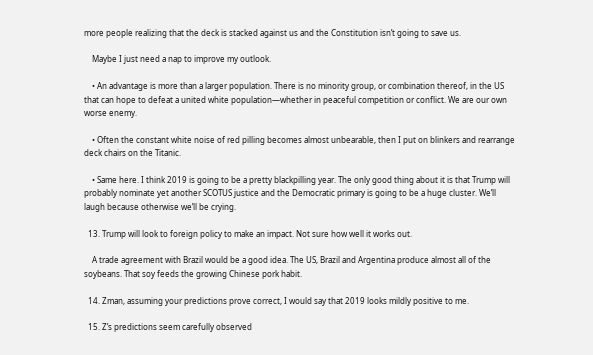more people realizing that the deck is stacked against us and the Constitution isn’t going to save us.

    Maybe I just need a nap to improve my outlook.

    • An advantage is more than a larger population. There is no minority group, or combination thereof, in the US that can hope to defeat a united white population—whether in peaceful competition or conflict. We are our own worse enemy.

    • Often the constant white noise of red pilling becomes almost unbearable, then I put on blinkers and rearrange deck chairs on the Titanic.

    • Same here. I think 2019 is going to be a pretty blackpilling year. The only good thing about it is that Trump will probably nominate yet another SCOTUS justice and the Democratic primary is going to be a huge cluster. We’ll laugh because otherwise we’ll be crying.

  13. Trump will look to foreign policy to make an impact. Not sure how well it works out.

    A trade agreement with Brazil would be a good idea. The US, Brazil and Argentina produce almost all of the soybeans. That soy feeds the growing Chinese pork habit.

  14. Zman, assuming your predictions prove correct, I would say that 2019 looks mildly positive to me.

  15. Z’s predictions seem carefully observed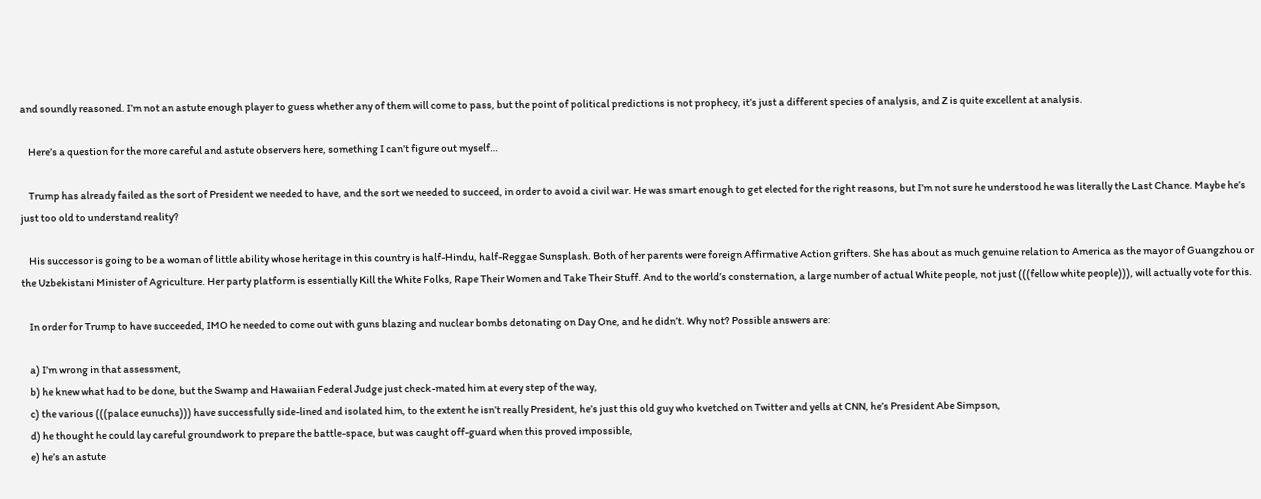and soundly reasoned. I’m not an astute enough player to guess whether any of them will come to pass, but the point of political predictions is not prophecy, it’s just a different species of analysis, and Z is quite excellent at analysis.

    Here’s a question for the more careful and astute observers here, something I can’t figure out myself…

    Trump has already failed as the sort of President we needed to have, and the sort we needed to succeed, in order to avoid a civil war. He was smart enough to get elected for the right reasons, but I’m not sure he understood he was literally the Last Chance. Maybe he’s just too old to understand reality?

    His successor is going to be a woman of little ability whose heritage in this country is half-Hindu, half-Reggae Sunsplash. Both of her parents were foreign Affirmative Action grifters. She has about as much genuine relation to America as the mayor of Guangzhou or the Uzbekistani Minister of Agriculture. Her party platform is essentially Kill the White Folks, Rape Their Women and Take Their Stuff. And to the world’s consternation, a large number of actual White people, not just (((fellow white people))), will actually vote for this.

    In order for Trump to have succeeded, IMO he needed to come out with guns blazing and nuclear bombs detonating on Day One, and he didn’t. Why not? Possible answers are:

    a) I’m wrong in that assessment,
    b) he knew what had to be done, but the Swamp and Hawaiian Federal Judge just check-mated him at every step of the way,
    c) the various (((palace eunuchs))) have successfully side-lined and isolated him, to the extent he isn’t really President, he’s just this old guy who kvetched on Twitter and yells at CNN, he’s President Abe Simpson,
    d) he thought he could lay careful groundwork to prepare the battle-space, but was caught off-guard when this proved impossible,
    e) he’s an astute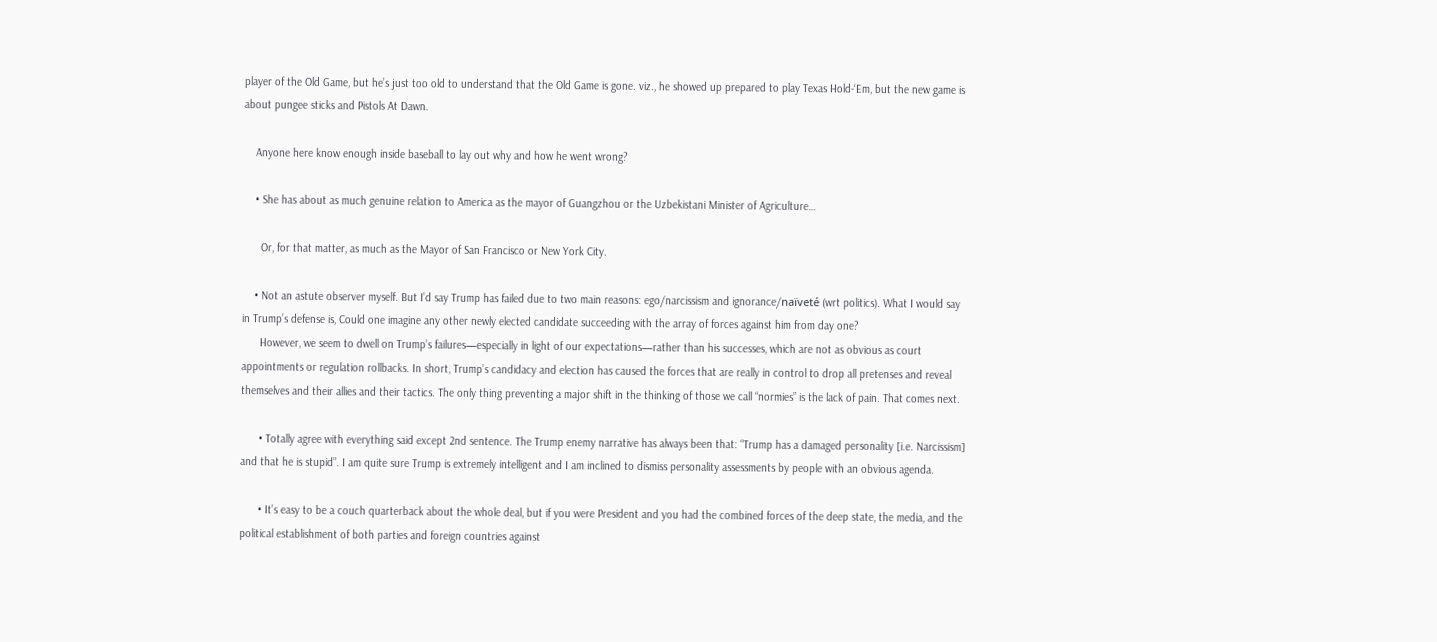player of the Old Game, but he’s just too old to understand that the Old Game is gone. viz., he showed up prepared to play Texas Hold-‘Em, but the new game is about pungee sticks and Pistols At Dawn.

    Anyone here know enough inside baseball to lay out why and how he went wrong?

    • She has about as much genuine relation to America as the mayor of Guangzhou or the Uzbekistani Minister of Agriculture…

      Or, for that matter, as much as the Mayor of San Francisco or New York City.

    • Not an astute observer myself. But I’d say Trump has failed due to two main reasons: ego/narcissism and ignorance/naïveté (wrt politics). What I would say in Trump’s defense is, Could one imagine any other newly elected candidate succeeding with the array of forces against him from day one?
      However, we seem to dwell on Trump’s failures—especially in light of our expectations—rather than his successes, which are not as obvious as court appointments or regulation rollbacks. In short, Trump’s candidacy and election has caused the forces that are really in control to drop all pretenses and reveal themselves and their allies and their tactics. The only thing preventing a major shift in the thinking of those we call “normies” is the lack of pain. That comes next.

      • Totally agree with everything said except 2nd sentence. The Trump enemy narrative has always been that: “Trump has a damaged personality [i.e. Narcissism] and that he is stupid”. I am quite sure Trump is extremely intelligent and I am inclined to dismiss personality assessments by people with an obvious agenda.

      • It’s easy to be a couch quarterback about the whole deal, but if you were President and you had the combined forces of the deep state, the media, and the political establishment of both parties and foreign countries against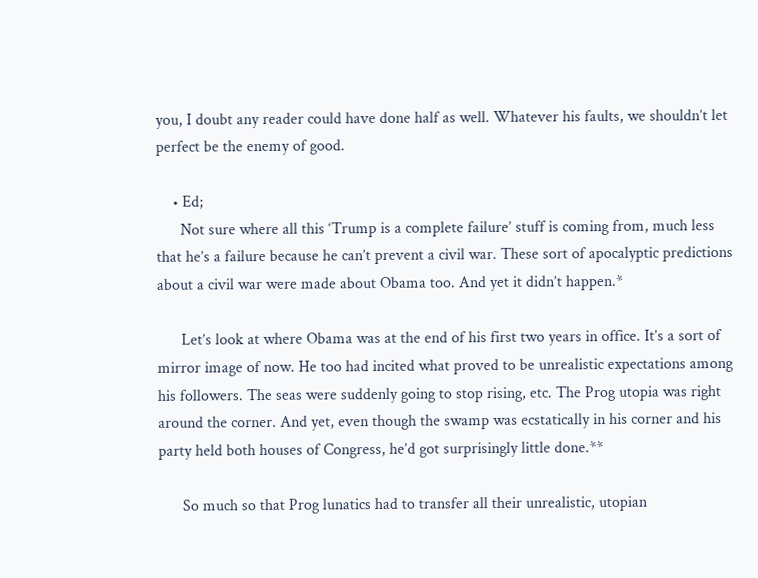you, I doubt any reader could have done half as well. Whatever his faults, we shouldn’t let perfect be the enemy of good.

    • Ed;
      Not sure where all this ‘Trump is a complete failure’ stuff is coming from, much less that he’s a failure because he can’t prevent a civil war. These sort of apocalyptic predictions about a civil war were made about Obama too. And yet it didn’t happen.*

      Let’s look at where Obama was at the end of his first two years in office. It’s a sort of mirror image of now. He too had incited what proved to be unrealistic expectations among his followers. The seas were suddenly going to stop rising, etc. The Prog utopia was right around the corner. And yet, even though the swamp was ecstatically in his corner and his party held both houses of Congress, he’d got surprisingly little done.**

      So much so that Prog lunatics had to transfer all their unrealistic, utopian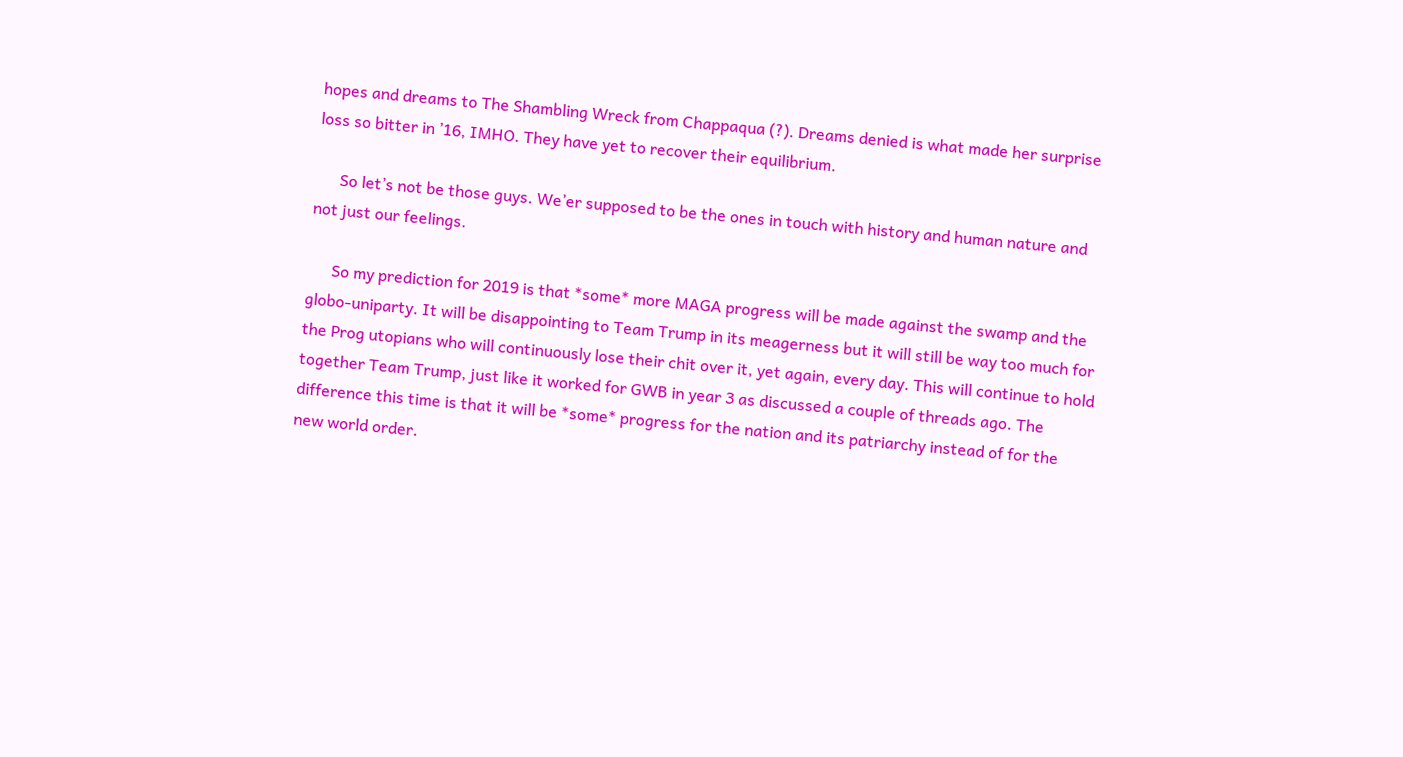hopes and dreams to The Shambling Wreck from Chappaqua (?). Dreams denied is what made her surprise loss so bitter in ’16, IMHO. They have yet to recover their equilibrium.

      So let’s not be those guys. We’er supposed to be the ones in touch with history and human nature and not just our feelings.

      So my prediction for 2019 is that *some* more MAGA progress will be made against the swamp and the globo-uniparty. It will be disappointing to Team Trump in its meagerness but it will still be way too much for the Prog utopians who will continuously lose their chit over it, yet again, every day. This will continue to hold together Team Trump, just like it worked for GWB in year 3 as discussed a couple of threads ago. The difference this time is that it will be *some* progress for the nation and its patriarchy instead of for the new world order.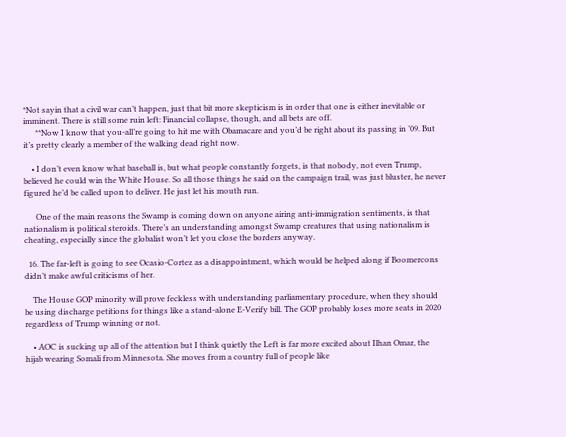*Not sayin that a civil war can’t happen, just that bit more skepticism is in order that one is either inevitable or imminent. There is still some ruin left: Financial collapse, though, and all bets are off.
      **Now I know that you-all’re going to hit me with Obamacare and you’d be right about its passing in ’09. But it’s pretty clearly a member of the walking dead right now.

    • I don’t even know what baseball is, but what people constantly forgets, is that nobody, not even Trump, believed he could win the White House. So all those things he said on the campaign trail, was just bluster, he never figured he’d be called upon to deliver. He just let his mouth run.

      One of the main reasons the Swamp is coming down on anyone airing anti-immigration sentiments, is that nationalism is political steroids. There’s an understanding amongst Swamp creatures that using nationalism is cheating, especially since the globalist won’t let you close the borders anyway.

  16. The far-left is going to see Ocasio-Cortez as a disappointment, which would be helped along if Boomercons didn’t make awful criticisms of her.

    The House GOP minority will prove feckless with understanding parliamentary procedure, when they should be using discharge petitions for things like a stand-alone E-Verify bill. The GOP probably loses more seats in 2020 regardless of Trump winning or not.

    • AOC is sucking up all of the attention but I think quietly the Left is far more excited about Ilhan Omar, the hijab wearing Somali from Minnesota. She moves from a country full of people like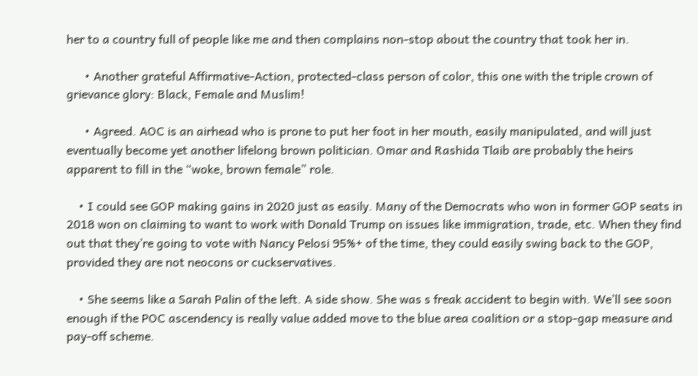her to a country full of people like me and then complains non-stop about the country that took her in.

      • Another grateful Affirmative-Action, protected-class person of color, this one with the triple crown of grievance glory: Black, Female and Muslim!

      • Agreed. AOC is an airhead who is prone to put her foot in her mouth, easily manipulated, and will just eventually become yet another lifelong brown politician. Omar and Rashida Tlaib are probably the heirs apparent to fill in the “woke, brown female” role.

    • I could see GOP making gains in 2020 just as easily. Many of the Democrats who won in former GOP seats in 2018 won on claiming to want to work with Donald Trump on issues like immigration, trade, etc. When they find out that they’re going to vote with Nancy Pelosi 95%+ of the time, they could easily swing back to the GOP, provided they are not neocons or cuckservatives.

    • She seems like a Sarah Palin of the left. A side show. She was s freak accident to begin with. We’ll see soon enough if the POC ascendency is really value added move to the blue area coalition or a stop-gap measure and pay-off scheme.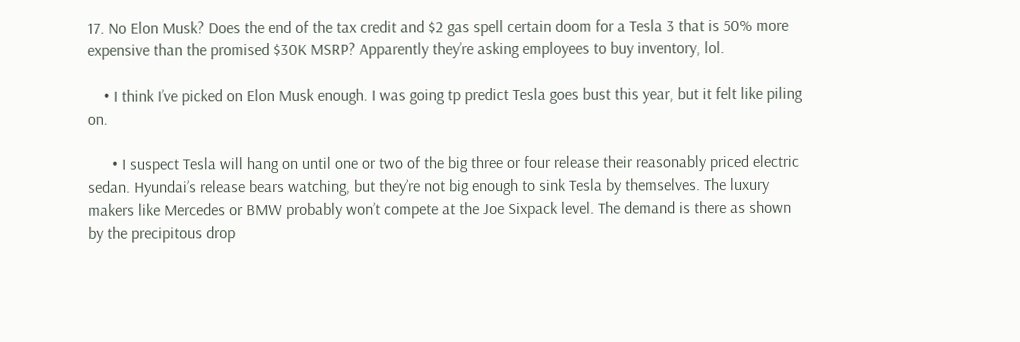17. No Elon Musk? Does the end of the tax credit and $2 gas spell certain doom for a Tesla 3 that is 50% more expensive than the promised $30K MSRP? Apparently they’re asking employees to buy inventory, lol.

    • I think I’ve picked on Elon Musk enough. I was going tp predict Tesla goes bust this year, but it felt like piling on.

      • I suspect Tesla will hang on until one or two of the big three or four release their reasonably priced electric sedan. Hyundai’s release bears watching, but they’re not big enough to sink Tesla by themselves. The luxury makers like Mercedes or BMW probably won’t compete at the Joe Sixpack level. The demand is there as shown by the precipitous drop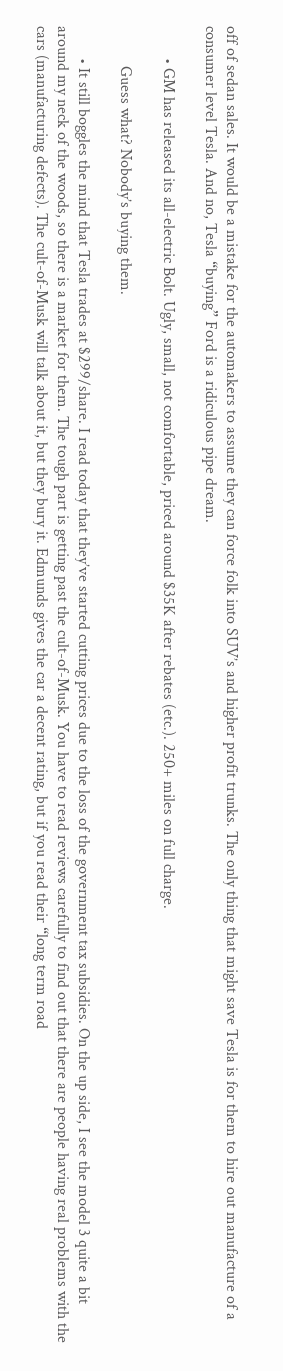off of sedan sales. It would be a mistake for the automakers to assume they can force folk into SUV’s and higher profit trunks. The only thing that might save Tesla is for them to hire out manufacture of a consumer level Tesla. And no, Tesla “buying” Ford is a ridiculous pipe dream.

        • GM has released its all-electric Bolt. Ugly, small, not comfortable, priced around $35K after rebates (etc.). 250+ miles on full charge.

          Guess what? Nobody’s buying them.

        • It still boggles the mind that Tesla trades at $299/share. I read today that they’ve started cutting prices due to the loss of the government tax subsidies. On the up side, I see the model 3 quite a bit around my neck of the woods, so there is a market for them. The tough part is getting past the cult-of-Musk. You have to read reviews carefully to find out that there are people having real problems with the cars (manufacturing defects). The cult-of-Musk will talk about it, but they bury it. Edmunds gives the car a decent rating, but if you read their “long term road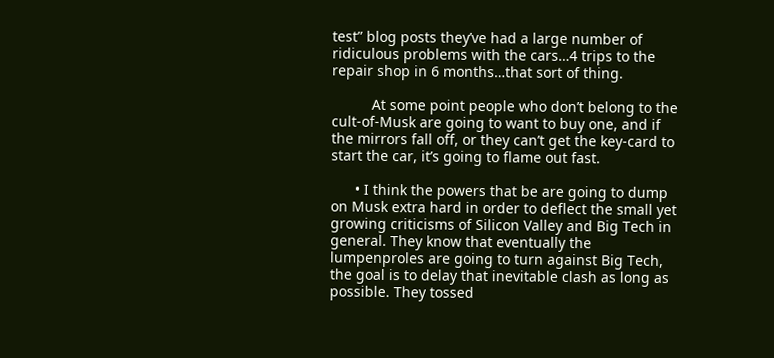test” blog posts they’ve had a large number of ridiculous problems with the cars…4 trips to the repair shop in 6 months…that sort of thing.

          At some point people who don’t belong to the cult-of-Musk are going to want to buy one, and if the mirrors fall off, or they can’t get the key-card to start the car, it’s going to flame out fast.

      • I think the powers that be are going to dump on Musk extra hard in order to deflect the small yet growing criticisms of Silicon Valley and Big Tech in general. They know that eventually the lumpenproles are going to turn against Big Tech, the goal is to delay that inevitable clash as long as possible. They tossed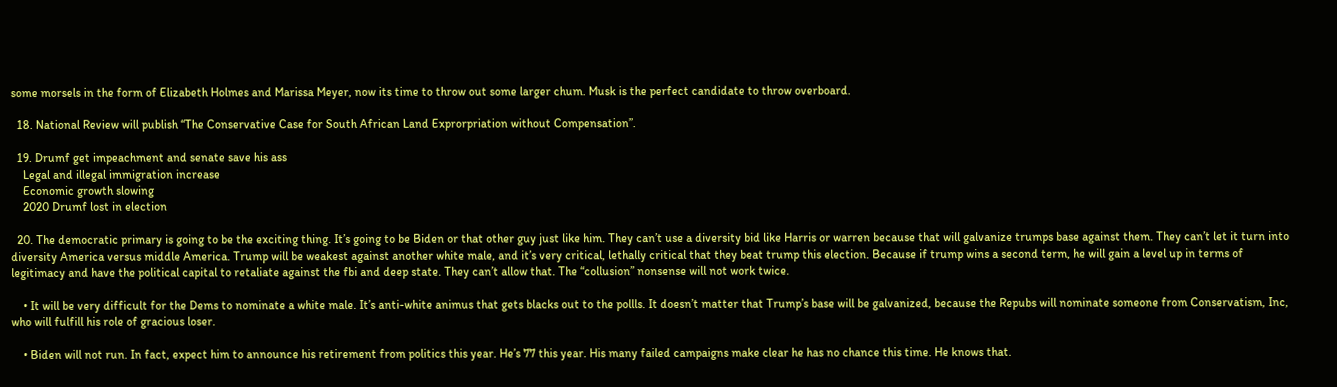some morsels in the form of Elizabeth Holmes and Marissa Meyer, now its time to throw out some larger chum. Musk is the perfect candidate to throw overboard.

  18. National Review will publish “The Conservative Case for South African Land Exprorpriation without Compensation”.

  19. Drumf get impeachment and senate save his ass
    Legal and illegal immigration increase
    Economic growth slowing
    2020 Drumf lost in election

  20. The democratic primary is going to be the exciting thing. It’s going to be Biden or that other guy just like him. They can’t use a diversity bid like Harris or warren because that will galvanize trumps base against them. They can’t let it turn into diversity America versus middle America. Trump will be weakest against another white male, and it’s very critical, lethally critical that they beat trump this election. Because if trump wins a second term, he will gain a level up in terms of legitimacy and have the political capital to retaliate against the fbi and deep state. They can’t allow that. The “collusion” nonsense will not work twice.

    • It will be very difficult for the Dems to nominate a white male. It’s anti-white animus that gets blacks out to the pollls. It doesn’t matter that Trump’s base will be galvanized, because the Repubs will nominate someone from Conservatism, Inc, who will fulfill his role of gracious loser.

    • Biden will not run. In fact, expect him to announce his retirement from politics this year. He’s 77 this year. His many failed campaigns make clear he has no chance this time. He knows that.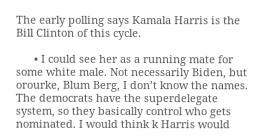The early polling says Kamala Harris is the Bill Clinton of this cycle.

      • I could see her as a running mate for some white male. Not necessarily Biden, but orourke, Blum Berg, I don’t know the names. The democrats have the superdelegate system, so they basically control who gets nominated. I would think k Harris would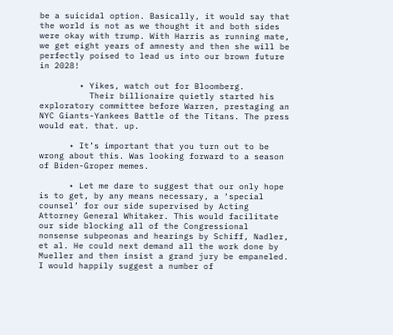be a suicidal option. Basically, it would say that the world is not as we thought it and both sides were okay with trump. With Harris as running mate, we get eight years of amnesty and then she will be perfectly poised to lead us into our brown future in 2028!

        • Yikes, watch out for Bloomberg.
          Their billionaire quietly started his exploratory committee before Warren, prestaging an NYC Giants-Yankees Battle of the Titans. The press would eat. that. up.

      • It’s important that you turn out to be wrong about this. Was looking forward to a season of Biden-Groper memes.

      • Let me dare to suggest that our only hope is to get, by any means necessary, a ‘special counsel’ for our side supervised by Acting Attorney General Whitaker. This would facilitate our side blocking all of the Congressional nonsense subpeonas and hearings by Schiff, Nadler, et al. He could next demand all the work done by Mueller and then insist a grand jury be empaneled. I would happily suggest a number of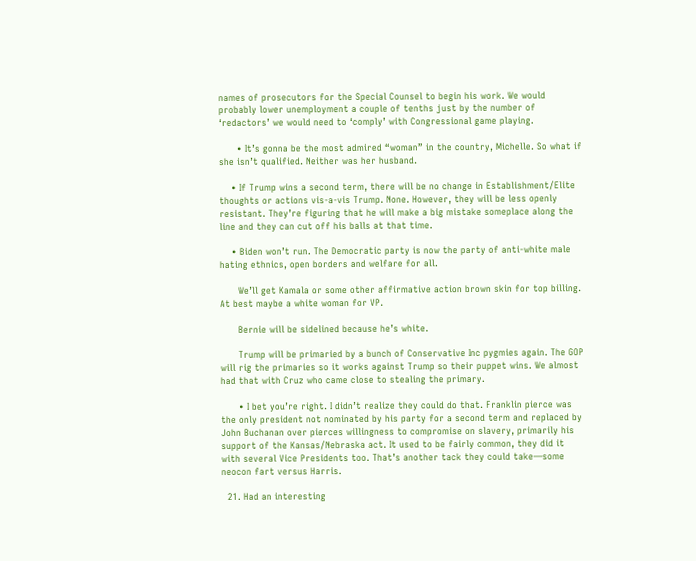names of prosecutors for the Special Counsel to begin his work. We would probably lower unemployment a couple of tenths just by the number of ‘redactors’ we would need to ‘comply’ with Congressional game playing.

      • It’s gonna be the most admired “woman” in the country, Michelle. So what if she isn’t qualified. Neither was her husband.

    • If Trump wins a second term, there will be no change in Establishment/Elite thoughts or actions vis-a-vis Trump. None. However, they will be less openly resistant. They’re figuring that he will make a big mistake someplace along the line and they can cut off his balls at that time.

    • Biden won’t run. The Democratic party is now the party of anti-white male hating ethnics, open borders and welfare for all.

      We’ll get Kamala or some other affirmative action brown skin for top billing. At best maybe a white woman for VP.

      Bernie will be sidelined because he’s white.

      Trump will be primaried by a bunch of Conservative Inc pygmies again. The GOP will rig the primaries so it works against Trump so their puppet wins. We almost had that with Cruz who came close to stealing the primary.

      • I bet you’re right. I didn’t realize they could do that. Franklin pierce was the only president not nominated by his party for a second term and replaced by John Buchanan over pierces willingness to compromise on slavery, primarily his support of the Kansas/Nebraska act. It used to be fairly common, they did it with several Vice Presidents too. That’s another tack they could take—some neocon fart versus Harris.

  21. Had an interesting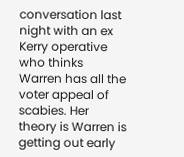conversation last night with an ex Kerry operative who thinks Warren has all the voter appeal of scabies. Her theory is Warren is getting out early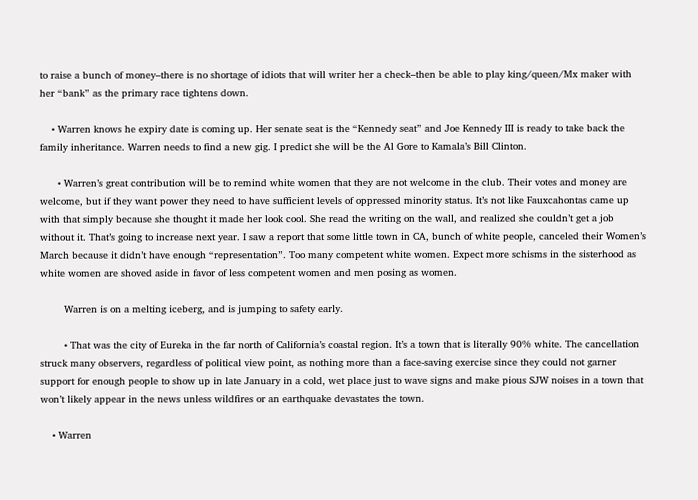to raise a bunch of money–there is no shortage of idiots that will writer her a check–then be able to play king/queen/Mx maker with her “bank” as the primary race tightens down.

    • Warren knows he expiry date is coming up. Her senate seat is the “Kennedy seat” and Joe Kennedy III is ready to take back the family inheritance. Warren needs to find a new gig. I predict she will be the Al Gore to Kamala’s Bill Clinton.

      • Warren’s great contribution will be to remind white women that they are not welcome in the club. Their votes and money are welcome, but if they want power they need to have sufficient levels of oppressed minority status. It’s not like Fauxcahontas came up with that simply because she thought it made her look cool. She read the writing on the wall, and realized she couldn’t get a job without it. That’s going to increase next year. I saw a report that some little town in CA, bunch of white people, canceled their Women’s March because it didn’t have enough “representation”. Too many competent white women. Expect more schisms in the sisterhood as white women are shoved aside in favor of less competent women and men posing as women.

        Warren is on a melting iceberg, and is jumping to safety early.

        • That was the city of Eureka in the far north of California’s coastal region. It’s a town that is literally 90% white. The cancellation struck many observers, regardless of political view point, as nothing more than a face-saving exercise since they could not garner support for enough people to show up in late January in a cold, wet place just to wave signs and make pious SJW noises in a town that won’t likely appear in the news unless wildfires or an earthquake devastates the town.

    • Warren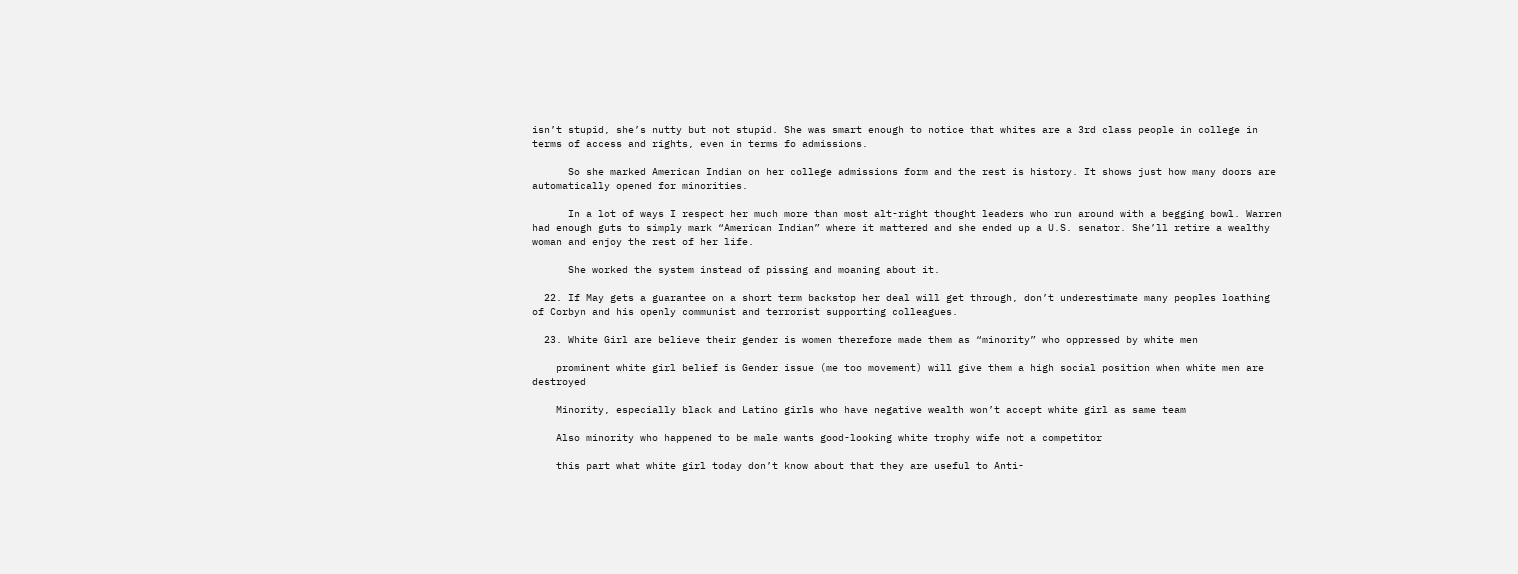isn’t stupid, she’s nutty but not stupid. She was smart enough to notice that whites are a 3rd class people in college in terms of access and rights, even in terms fo admissions.

      So she marked American Indian on her college admissions form and the rest is history. It shows just how many doors are automatically opened for minorities.

      In a lot of ways I respect her much more than most alt-right thought leaders who run around with a begging bowl. Warren had enough guts to simply mark “American Indian” where it mattered and she ended up a U.S. senator. She’ll retire a wealthy woman and enjoy the rest of her life.

      She worked the system instead of pissing and moaning about it.

  22. If May gets a guarantee on a short term backstop her deal will get through, don’t underestimate many peoples loathing of Corbyn and his openly communist and terrorist supporting colleagues.

  23. White Girl are believe their gender is women therefore made them as “minority” who oppressed by white men

    prominent white girl belief is Gender issue (me too movement) will give them a high social position when white men are destroyed

    Minority, especially black and Latino girls who have negative wealth won’t accept white girl as same team

    Also minority who happened to be male wants good-looking white trophy wife not a competitor

    this part what white girl today don’t know about that they are useful to Anti-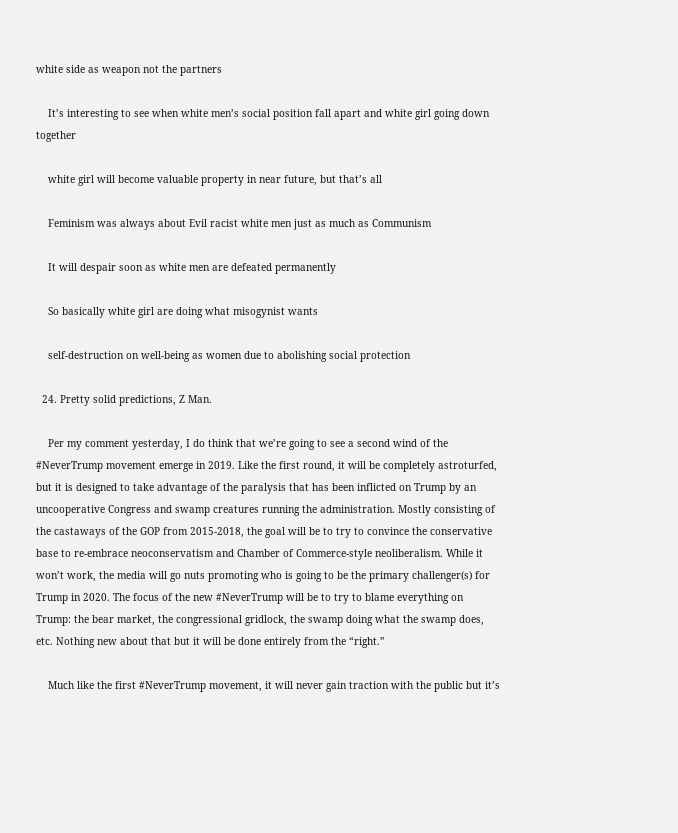white side as weapon not the partners

    It’s interesting to see when white men’s social position fall apart and white girl going down together

    white girl will become valuable property in near future, but that’s all

    Feminism was always about Evil racist white men just as much as Communism

    It will despair soon as white men are defeated permanently

    So basically white girl are doing what misogynist wants

    self-destruction on well-being as women due to abolishing social protection

  24. Pretty solid predictions, Z Man.

    Per my comment yesterday, I do think that we’re going to see a second wind of the #NeverTrump movement emerge in 2019. Like the first round, it will be completely astroturfed, but it is designed to take advantage of the paralysis that has been inflicted on Trump by an uncooperative Congress and swamp creatures running the administration. Mostly consisting of the castaways of the GOP from 2015-2018, the goal will be to try to convince the conservative base to re-embrace neoconservatism and Chamber of Commerce-style neoliberalism. While it won’t work, the media will go nuts promoting who is going to be the primary challenger(s) for Trump in 2020. The focus of the new #NeverTrump will be to try to blame everything on Trump: the bear market, the congressional gridlock, the swamp doing what the swamp does, etc. Nothing new about that but it will be done entirely from the “right.”

    Much like the first #NeverTrump movement, it will never gain traction with the public but it’s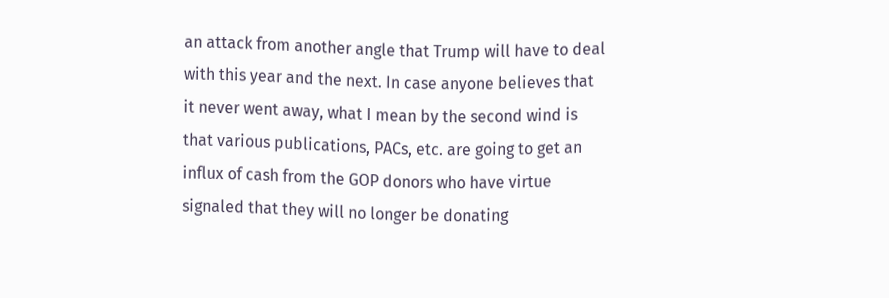an attack from another angle that Trump will have to deal with this year and the next. In case anyone believes that it never went away, what I mean by the second wind is that various publications, PACs, etc. are going to get an influx of cash from the GOP donors who have virtue signaled that they will no longer be donating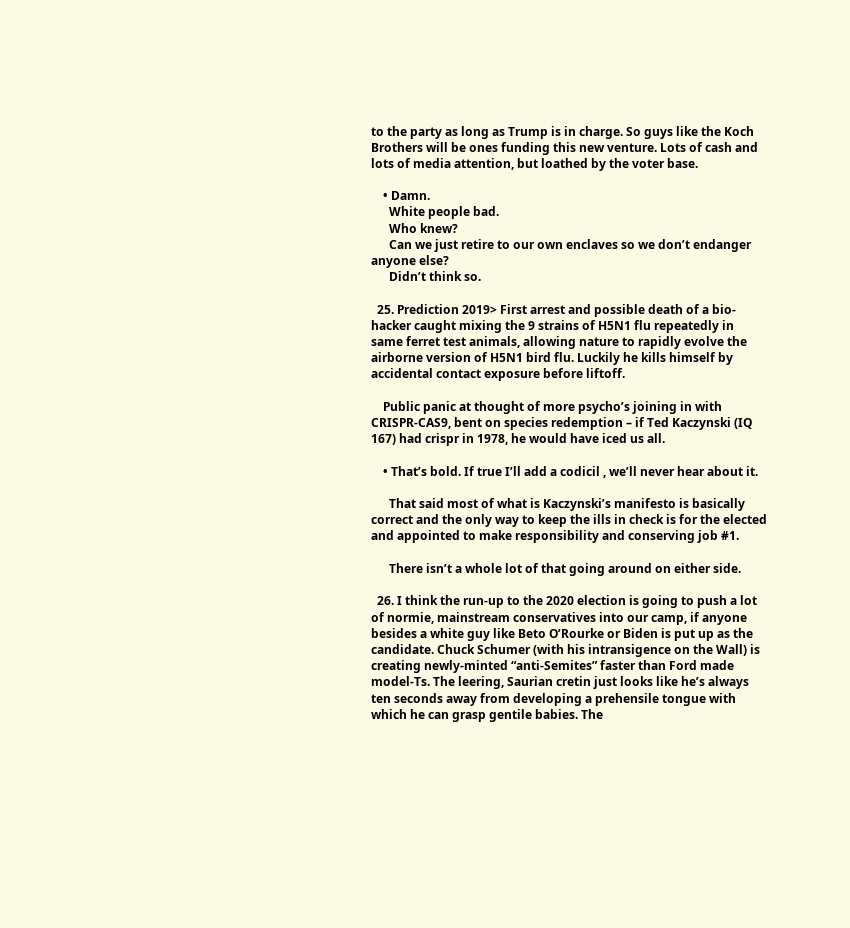to the party as long as Trump is in charge. So guys like the Koch Brothers will be ones funding this new venture. Lots of cash and lots of media attention, but loathed by the voter base.

    • Damn.
      White people bad.
      Who knew?
      Can we just retire to our own enclaves so we don’t endanger anyone else?
      Didn’t think so.

  25. Prediction 2019> First arrest and possible death of a bio-hacker caught mixing the 9 strains of H5N1 flu repeatedly in same ferret test animals, allowing nature to rapidly evolve the airborne version of H5N1 bird flu. Luckily he kills himself by accidental contact exposure before liftoff.

    Public panic at thought of more psycho’s joining in with CRISPR-CAS9, bent on species redemption – if Ted Kaczynski (IQ 167) had crispr in 1978, he would have iced us all.

    • That’s bold. If true I’ll add a codicil , we’ll never hear about it.

      That said most of what is Kaczynski’s manifesto is basically correct and the only way to keep the ills in check is for the elected and appointed to make responsibility and conserving job #1.

      There isn’t a whole lot of that going around on either side.

  26. I think the run-up to the 2020 election is going to push a lot of normie, mainstream conservatives into our camp, if anyone besides a white guy like Beto O’Rourke or Biden is put up as the candidate. Chuck Schumer (with his intransigence on the Wall) is creating newly-minted “anti-Semites” faster than Ford made model-Ts. The leering, Saurian cretin just looks like he’s always ten seconds away from developing a prehensile tongue with which he can grasp gentile babies. The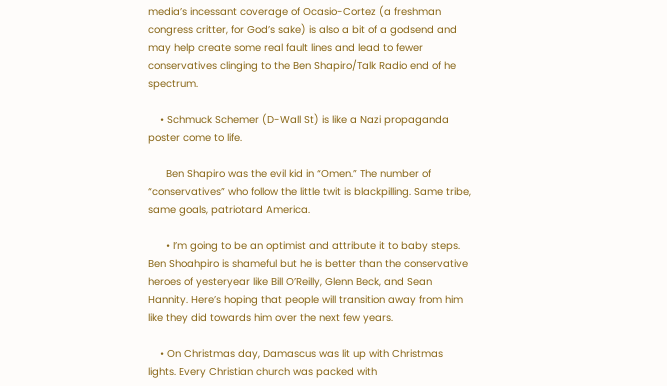media’s incessant coverage of Ocasio-Cortez (a freshman congress critter, for God’s sake) is also a bit of a godsend and may help create some real fault lines and lead to fewer conservatives clinging to the Ben Shapiro/Talk Radio end of he spectrum.

    • Schmuck Schemer (D-Wall St) is like a Nazi propaganda poster come to life.

      Ben Shapiro was the evil kid in “Omen.” The number of “conservatives” who follow the little twit is blackpilling. Same tribe, same goals, patriotard America.

      • I’m going to be an optimist and attribute it to baby steps. Ben Shoahpiro is shameful but he is better than the conservative heroes of yesteryear like Bill O’Reilly, Glenn Beck, and Sean Hannity. Here’s hoping that people will transition away from him like they did towards him over the next few years.

    • On Christmas day, Damascus was lit up with Christmas lights. Every Christian church was packed with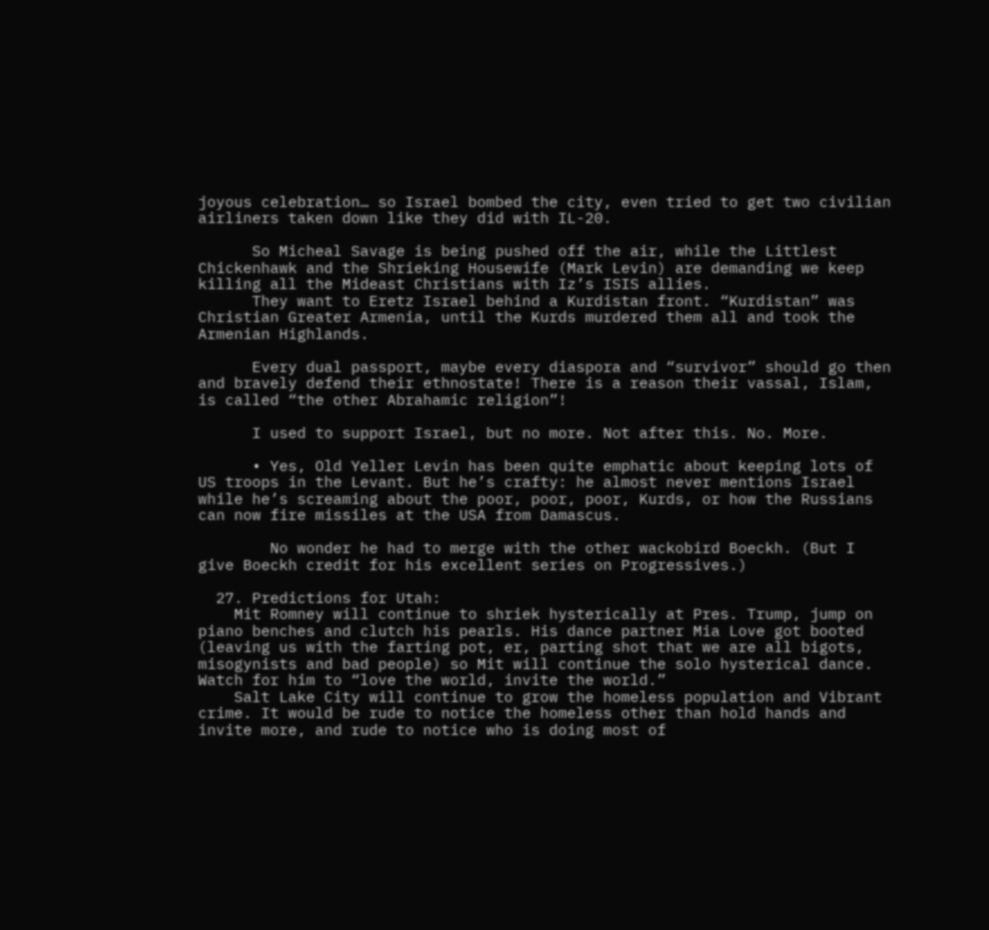joyous celebration… so Israel bombed the city, even tried to get two civilian airliners taken down like they did with IL-20.

      So Micheal Savage is being pushed off the air, while the Littlest Chickenhawk and the Shrieking Housewife (Mark Levin) are demanding we keep killing all the Mideast Christians with Iz’s ISIS allies.
      They want to Eretz Israel behind a Kurdistan front. “Kurdistan” was Christian Greater Armenia, until the Kurds murdered them all and took the Armenian Highlands.

      Every dual passport, maybe every diaspora and “survivor” should go then and bravely defend their ethnostate! There is a reason their vassal, Islam, is called “the other Abrahamic religion”!

      I used to support Israel, but no more. Not after this. No. More.

      • Yes, Old Yeller Levin has been quite emphatic about keeping lots of US troops in the Levant. But he’s crafty: he almost never mentions Israel while he’s screaming about the poor, poor, poor, Kurds, or how the Russians can now fire missiles at the USA from Damascus.

        No wonder he had to merge with the other wackobird Boeckh. (But I give Boeckh credit for his excellent series on Progressives.)

  27. Predictions for Utah:
    Mit Romney will continue to shriek hysterically at Pres. Trump, jump on piano benches and clutch his pearls. His dance partner Mia Love got booted (leaving us with the farting pot, er, parting shot that we are all bigots, misogynists and bad people) so Mit will continue the solo hysterical dance. Watch for him to “love the world, invite the world.”
    Salt Lake City will continue to grow the homeless population and Vibrant crime. It would be rude to notice the homeless other than hold hands and invite more, and rude to notice who is doing most of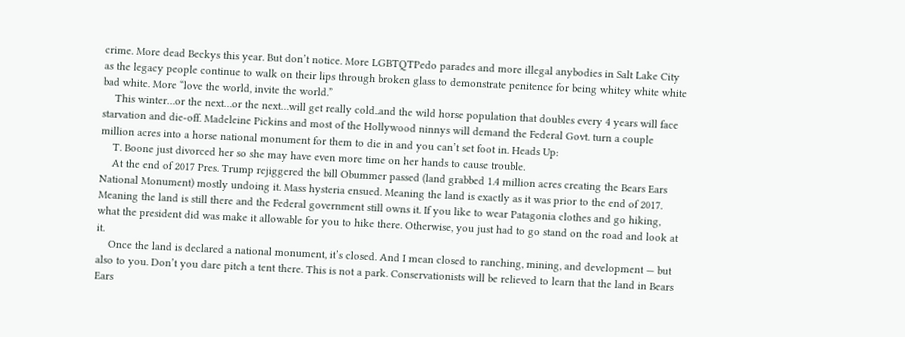crime. More dead Beckys this year. But don’t notice. More LGBTQTPedo parades and more illegal anybodies in Salt Lake City as the legacy people continue to walk on their lips through broken glass to demonstrate penitence for being whitey white white bad white. More “love the world, invite the world.”
    This winter…or the next…or the next…will get really cold..and the wild horse population that doubles every 4 years will face starvation and die-off. Madeleine Pickins and most of the Hollywood ninnys will demand the Federal Govt. turn a couple million acres into a horse national monument for them to die in and you can’t set foot in. Heads Up:
    T. Boone just divorced her so she may have even more time on her hands to cause trouble.
    At the end of 2017 Pres. Trump rejiggered the bill Obummer passed (land grabbed 1.4 million acres creating the Bears Ears National Monument) mostly undoing it. Mass hysteria ensued. Meaning the land is exactly as it was prior to the end of 2017. Meaning the land is still there and the Federal government still owns it. If you like to wear Patagonia clothes and go hiking, what the president did was make it allowable for you to hike there. Otherwise, you just had to go stand on the road and look at it.
    Once the land is declared a national monument, it’s closed. And I mean closed to ranching, mining, and development — but also to you. Don’t you dare pitch a tent there. This is not a park. Conservationists will be relieved to learn that the land in Bears Ears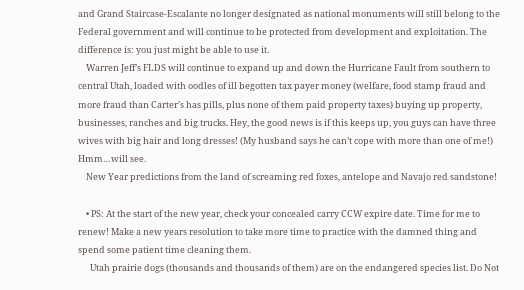and Grand Staircase-Escalante no longer designated as national monuments will still belong to the Federal government and will continue to be protected from development and exploitation. The difference is: you just might be able to use it.
    Warren Jeff’s FLDS will continue to expand up and down the Hurricane Fault from southern to central Utah, loaded with oodles of ill begotten tax payer money (welfare, food stamp fraud and more fraud than Carter’s has pills, plus none of them paid property taxes) buying up property, businesses, ranches and big trucks. Hey, the good news is if this keeps up, you guys can have three wives with big hair and long dresses! (My husband says he can’t cope with more than one of me!) Hmm…will see.
    New Year predictions from the land of screaming red foxes, antelope and Navajo red sandstone!

    • PS: At the start of the new year, check your concealed carry CCW expire date. Time for me to renew! Make a new years resolution to take more time to practice with the damned thing and spend some patient time cleaning them.
      Utah prairie dogs (thousands and thousands of them) are on the endangered species list. Do Not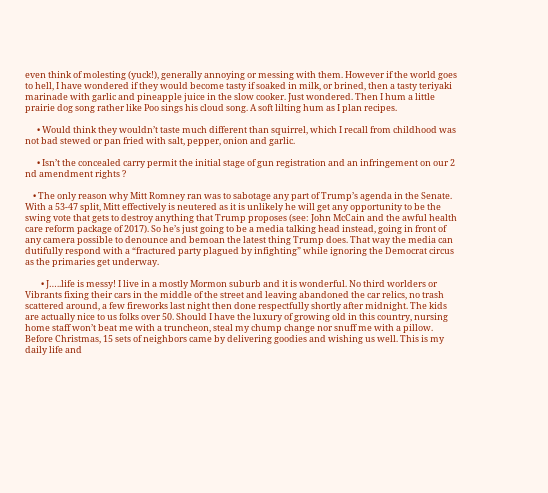even think of molesting (yuck!), generally annoying or messing with them. However if the world goes to hell, I have wondered if they would become tasty if soaked in milk, or brined, then a tasty teriyaki marinade with garlic and pineapple juice in the slow cooker. Just wondered. Then I hum a little prairie dog song rather like Poo sings his cloud song. A soft lilting hum as I plan recipes.

      • Would think they wouldn’t taste much different than squirrel, which I recall from childhood was not bad stewed or pan fried with salt, pepper, onion and garlic.

      • Isn’t the concealed carry permit the initial stage of gun registration and an infringement on our 2 nd amendment rights ?

    • The only reason why Mitt Romney ran was to sabotage any part of Trump’s agenda in the Senate. With a 53-47 split, Mitt effectively is neutered as it is unlikely he will get any opportunity to be the swing vote that gets to destroy anything that Trump proposes (see: John McCain and the awful health care reform package of 2017). So he’s just going to be a media talking head instead, going in front of any camera possible to denounce and bemoan the latest thing Trump does. That way the media can dutifully respond with a “fractured party plagued by infighting” while ignoring the Democrat circus as the primaries get underway.

        • J…..life is messy! I live in a mostly Mormon suburb and it is wonderful. No third worlders or Vibrants fixing their cars in the middle of the street and leaving abandoned the car relics, no trash scattered around, a few fireworks last night then done respectfully shortly after midnight. The kids are actually nice to us folks over 50. Should I have the luxury of growing old in this country, nursing home staff won’t beat me with a truncheon, steal my chump change nor snuff me with a pillow. Before Christmas, 15 sets of neighbors came by delivering goodies and wishing us well. This is my daily life and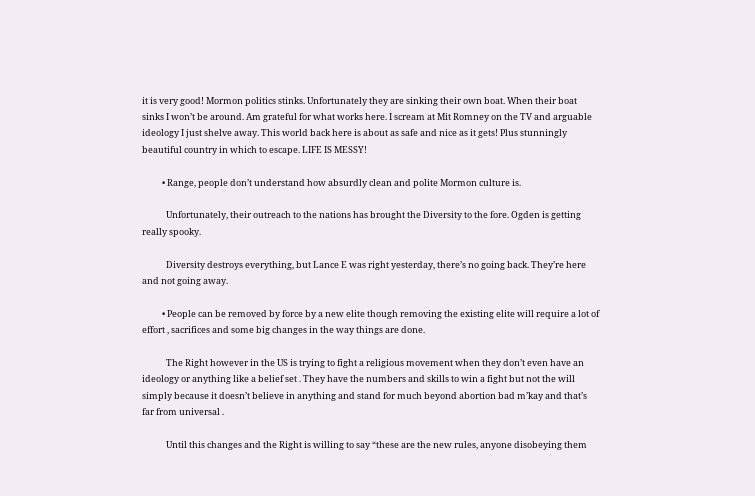it is very good! Mormon politics stinks. Unfortunately they are sinking their own boat. When their boat sinks I won’t be around. Am grateful for what works here. I scream at Mit Romney on the TV and arguable ideology I just shelve away. This world back here is about as safe and nice as it gets! Plus stunningly beautiful country in which to escape. LIFE IS MESSY!

          • Range, people don’t understand how absurdly clean and polite Mormon culture is.

            Unfortunately, their outreach to the nations has brought the Diversity to the fore. Ogden is getting really spooky.

            Diversity destroys everything, but Lance E was right yesterday, there’s no going back. They’re here and not going away.

          • People can be removed by force by a new elite though removing the existing elite will require a lot of effort , sacrifices and some big changes in the way things are done.

            The Right however in the US is trying to fight a religious movement when they don’t even have an ideology or anything like a belief set . They have the numbers and skills to win a fight but not the will simply because it doesn’t believe in anything and stand for much beyond abortion bad m’kay and that’s far from universal .

            Until this changes and the Right is willing to say “these are the new rules, anyone disobeying them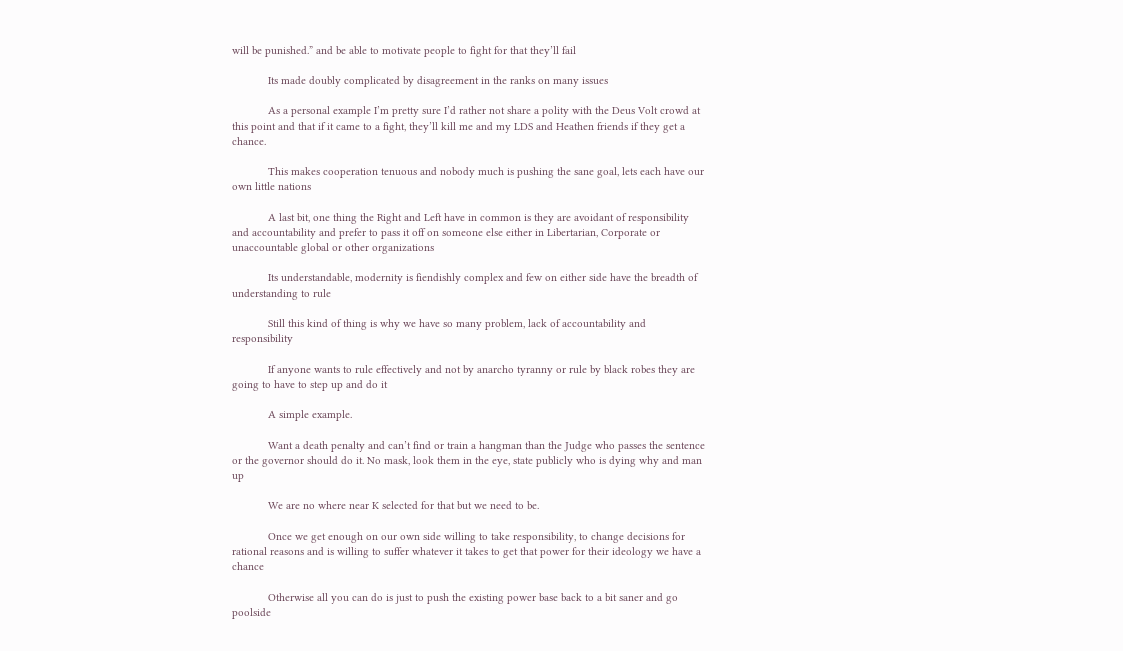will be punished.” and be able to motivate people to fight for that they’ll fail

            Its made doubly complicated by disagreement in the ranks on many issues

            As a personal example I’m pretty sure I’d rather not share a polity with the Deus Volt crowd at this point and that if it came to a fight, they’ll kill me and my LDS and Heathen friends if they get a chance.

            This makes cooperation tenuous and nobody much is pushing the sane goal, lets each have our own little nations

            A last bit, one thing the Right and Left have in common is they are avoidant of responsibility and accountability and prefer to pass it off on someone else either in Libertarian, Corporate or unaccountable global or other organizations

            Its understandable, modernity is fiendishly complex and few on either side have the breadth of understanding to rule

            Still this kind of thing is why we have so many problem, lack of accountability and responsibility

            If anyone wants to rule effectively and not by anarcho tyranny or rule by black robes they are going to have to step up and do it

            A simple example.

            Want a death penalty and can’t find or train a hangman than the Judge who passes the sentence or the governor should do it. No mask, look them in the eye, state publicly who is dying why and man up

            We are no where near K selected for that but we need to be.

            Once we get enough on our own side willing to take responsibility, to change decisions for rational reasons and is willing to suffer whatever it takes to get that power for their ideology we have a chance

            Otherwise all you can do is just to push the existing power base back to a bit saner and go poolside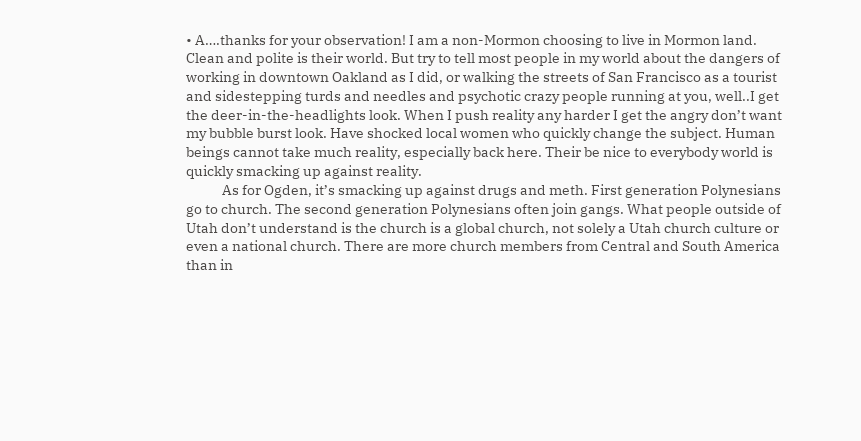• A….thanks for your observation! I am a non-Mormon choosing to live in Mormon land. Clean and polite is their world. But try to tell most people in my world about the dangers of working in downtown Oakland as I did, or walking the streets of San Francisco as a tourist and sidestepping turds and needles and psychotic crazy people running at you, well..I get the deer-in-the-headlights look. When I push reality any harder I get the angry don’t want my bubble burst look. Have shocked local women who quickly change the subject. Human beings cannot take much reality, especially back here. Their be nice to everybody world is quickly smacking up against reality.
            As for Ogden, it’s smacking up against drugs and meth. First generation Polynesians go to church. The second generation Polynesians often join gangs. What people outside of Utah don’t understand is the church is a global church, not solely a Utah church culture or even a national church. There are more church members from Central and South America than in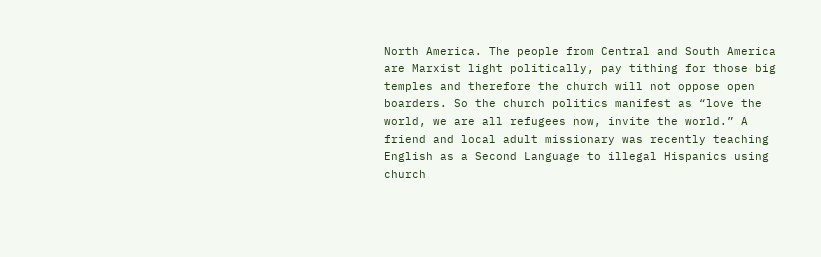North America. The people from Central and South America are Marxist light politically, pay tithing for those big temples and therefore the church will not oppose open boarders. So the church politics manifest as “love the world, we are all refugees now, invite the world.” A friend and local adult missionary was recently teaching English as a Second Language to illegal Hispanics using church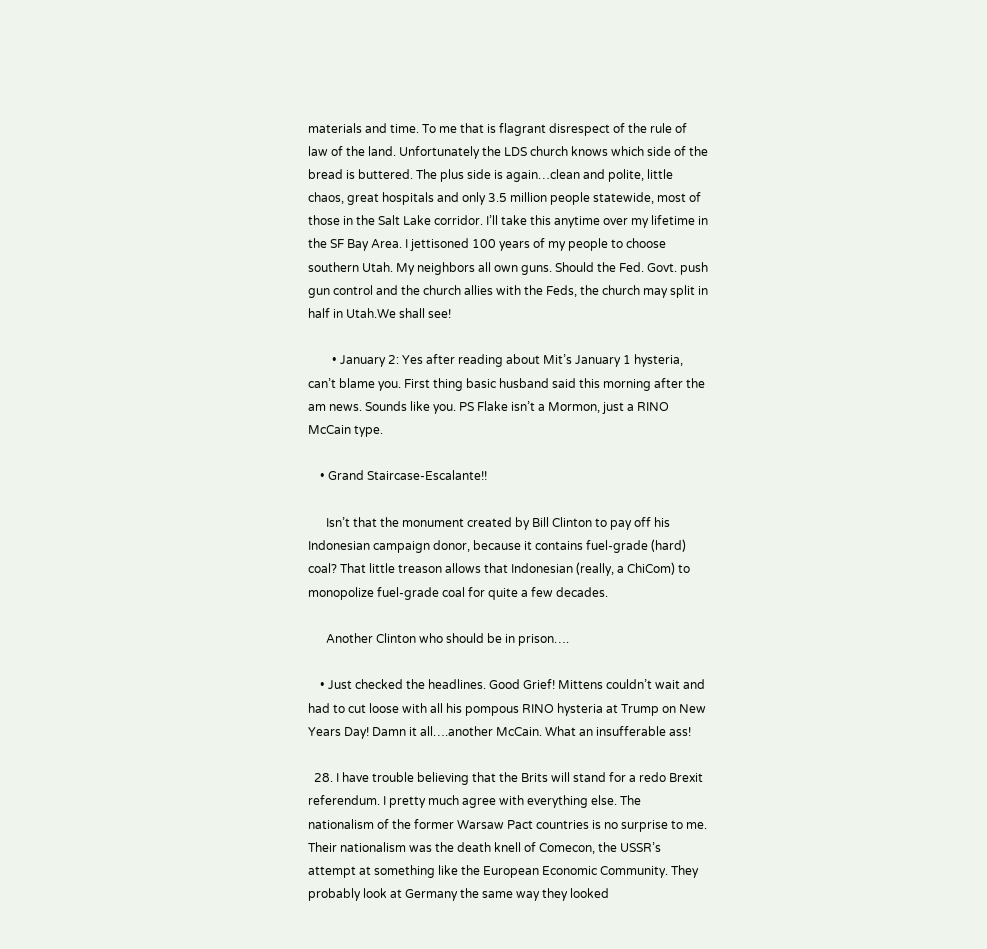materials and time. To me that is flagrant disrespect of the rule of law of the land. Unfortunately the LDS church knows which side of the bread is buttered. The plus side is again…clean and polite, little chaos, great hospitals and only 3.5 million people statewide, most of those in the Salt Lake corridor. I’ll take this anytime over my lifetime in the SF Bay Area. I jettisoned 100 years of my people to choose southern Utah. My neighbors all own guns. Should the Fed. Govt. push gun control and the church allies with the Feds, the church may split in half in Utah.We shall see!

        • January 2: Yes after reading about Mit’s January 1 hysteria, can’t blame you. First thing basic husband said this morning after the am news. Sounds like you. PS Flake isn’t a Mormon, just a RINO McCain type.

    • Grand Staircase-Escalante!!

      Isn’t that the monument created by Bill Clinton to pay off his Indonesian campaign donor, because it contains fuel-grade (hard) coal? That little treason allows that Indonesian (really, a ChiCom) to monopolize fuel-grade coal for quite a few decades.

      Another Clinton who should be in prison….

    • Just checked the headlines. Good Grief! Mittens couldn’t wait and had to cut loose with all his pompous RINO hysteria at Trump on New Years Day! Damn it all….another McCain. What an insufferable ass!

  28. I have trouble believing that the Brits will stand for a redo Brexit referendum. I pretty much agree with everything else. The nationalism of the former Warsaw Pact countries is no surprise to me. Their nationalism was the death knell of Comecon, the USSR’s attempt at something like the European Economic Community. They probably look at Germany the same way they looked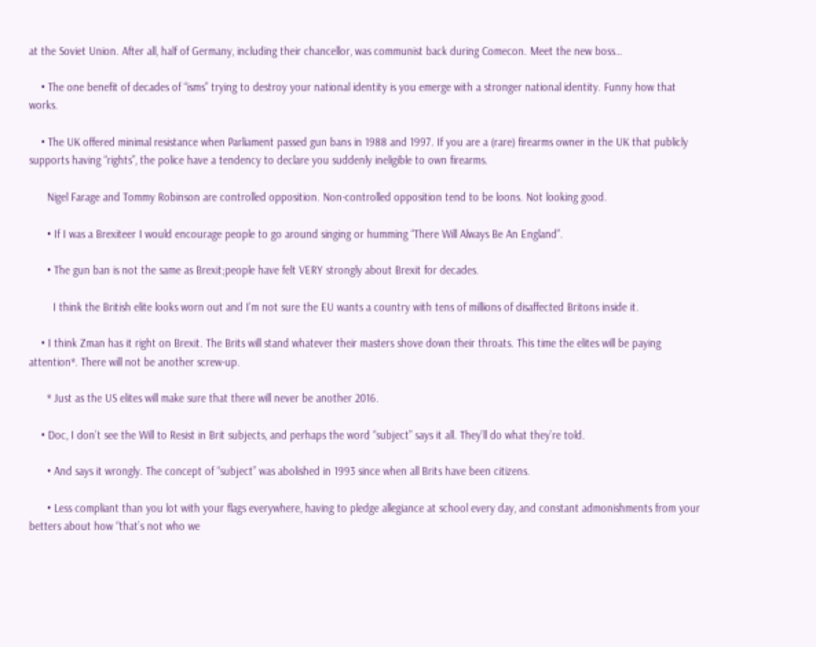at the Soviet Union. After all, half of Germany, including their chancellor, was communist back during Comecon. Meet the new boss…

    • The one benefit of decades of “isms” trying to destroy your national identity is you emerge with a stronger national identity. Funny how that works.

    • The UK offered minimal resistance when Parliament passed gun bans in 1988 and 1997. If you are a (rare) firearms owner in the UK that publicly supports having “rights”, the police have a tendency to declare you suddenly ineligible to own firearms.

      Nigel Farage and Tommy Robinson are controlled opposition. Non-controlled opposition tend to be loons. Not looking good.

      • If I was a Brexiteer I would encourage people to go around singing or humming “There Will Always Be An England”.

      • The gun ban is not the same as Brexit;people have felt VERY strongly about Brexit for decades.

        I think the British elite looks worn out and I’m not sure the EU wants a country with tens of millions of disaffected Britons inside it.

    • I think Zman has it right on Brexit. The Brits will stand whatever their masters shove down their throats. This time the elites will be paying attention*. There will not be another screw-up.

      * Just as the US elites will make sure that there will never be another 2016.

    • Doc, I don’t see the Will to Resist in Brit subjects, and perhaps the word “subject” says it all. They’ll do what they’re told.

      • And says it wrongly. The concept of “subject” was abolished in 1993 since when all Brits have been citizens.

      • Less compliant than you lot with your flags everywhere, having to pledge allegiance at school every day, and constant admonishments from your betters about how “that’s not who we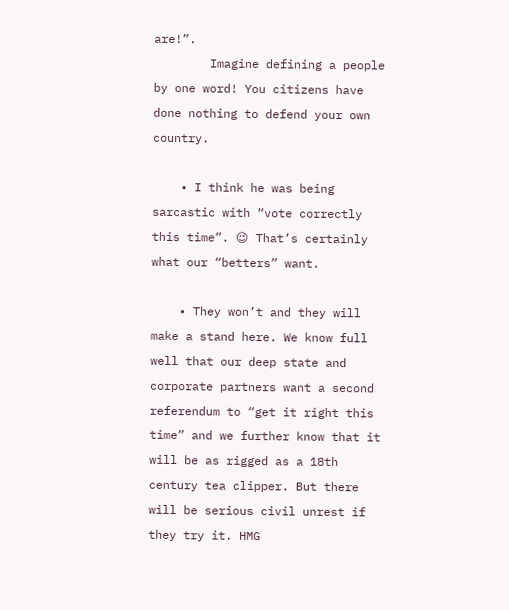are!”.
        Imagine defining a people by one word! You citizens have done nothing to defend your own country.

    • I think he was being sarcastic with “vote correctly this time”. 😉 That’s certainly what our “betters” want.

    • They won’t and they will make a stand here. We know full well that our deep state and corporate partners want a second referendum to “get it right this time” and we further know that it will be as rigged as a 18th century tea clipper. But there will be serious civil unrest if they try it. HMG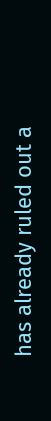has already ruled out a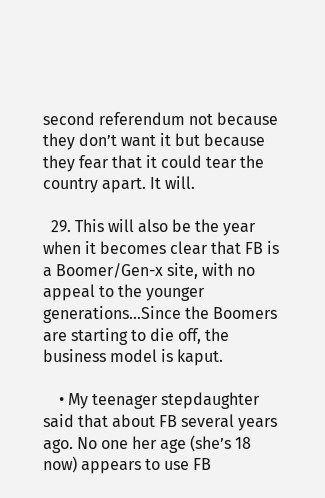second referendum not because they don’t want it but because they fear that it could tear the country apart. It will.

  29. This will also be the year when it becomes clear that FB is a Boomer/Gen-x site, with no appeal to the younger generations…Since the Boomers are starting to die off, the business model is kaput.

    • My teenager stepdaughter said that about FB several years ago. No one her age (she’s 18 now) appears to use FB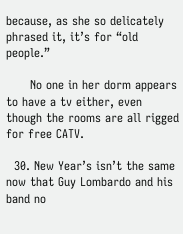because, as she so delicately phrased it, it’s for “old people.”

      No one in her dorm appears to have a tv either, even though the rooms are all rigged for free CATV.

  30. New Year’s isn’t the same now that Guy Lombardo and his band no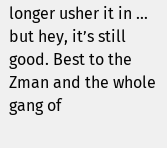longer usher it in … but hey, it’s still good. Best to the Zman and the whole gang of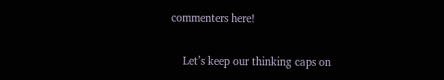commenters here!

    Let’s keep our thinking caps on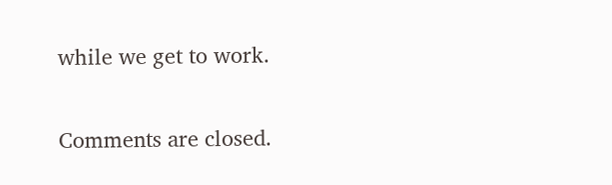while we get to work.

Comments are closed.